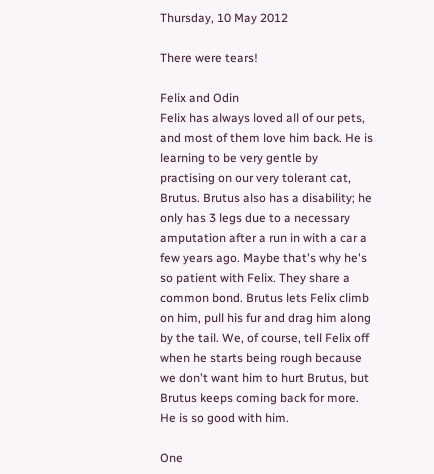Thursday, 10 May 2012

There were tears!

Felix and Odin
Felix has always loved all of our pets, and most of them love him back. He is learning to be very gentle by practising on our very tolerant cat, Brutus. Brutus also has a disability; he only has 3 legs due to a necessary amputation after a run in with a car a few years ago. Maybe that's why he's so patient with Felix. They share a common bond. Brutus lets Felix climb on him, pull his fur and drag him along by the tail. We, of course, tell Felix off when he starts being rough because we don't want him to hurt Brutus, but Brutus keeps coming back for more. He is so good with him.

One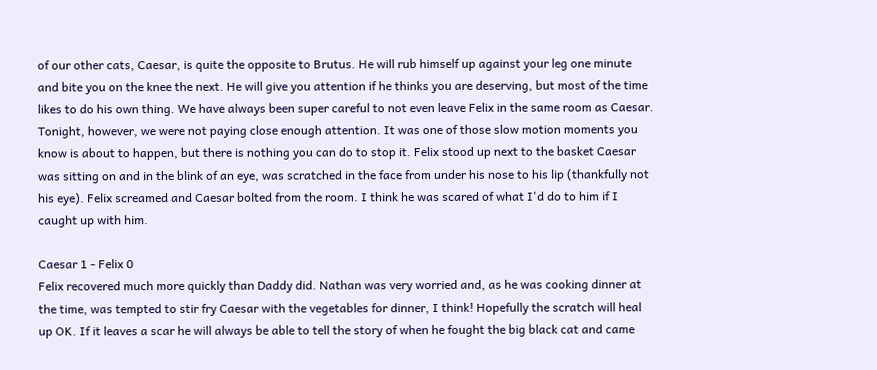of our other cats, Caesar, is quite the opposite to Brutus. He will rub himself up against your leg one minute and bite you on the knee the next. He will give you attention if he thinks you are deserving, but most of the time likes to do his own thing. We have always been super careful to not even leave Felix in the same room as Caesar. Tonight, however, we were not paying close enough attention. It was one of those slow motion moments you know is about to happen, but there is nothing you can do to stop it. Felix stood up next to the basket Caesar was sitting on and in the blink of an eye, was scratched in the face from under his nose to his lip (thankfully not his eye). Felix screamed and Caesar bolted from the room. I think he was scared of what I'd do to him if I caught up with him.

Caesar 1 - Felix 0
Felix recovered much more quickly than Daddy did. Nathan was very worried and, as he was cooking dinner at the time, was tempted to stir fry Caesar with the vegetables for dinner, I think! Hopefully the scratch will heal up OK. If it leaves a scar he will always be able to tell the story of when he fought the big black cat and came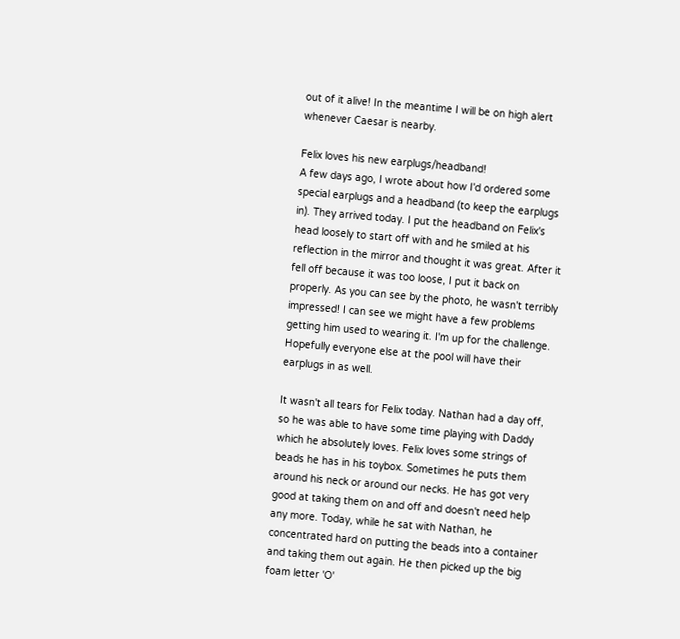out of it alive! In the meantime I will be on high alert whenever Caesar is nearby.

Felix loves his new earplugs/headband!
A few days ago, I wrote about how I'd ordered some special earplugs and a headband (to keep the earplugs in). They arrived today. I put the headband on Felix's head loosely to start off with and he smiled at his reflection in the mirror and thought it was great. After it fell off because it was too loose, I put it back on properly. As you can see by the photo, he wasn't terribly impressed! I can see we might have a few problems getting him used to wearing it. I'm up for the challenge. Hopefully everyone else at the pool will have their earplugs in as well.

It wasn't all tears for Felix today. Nathan had a day off, so he was able to have some time playing with Daddy which he absolutely loves. Felix loves some strings of beads he has in his toybox. Sometimes he puts them around his neck or around our necks. He has got very good at taking them on and off and doesn't need help any more. Today, while he sat with Nathan, he concentrated hard on putting the beads into a container and taking them out again. He then picked up the big foam letter 'O'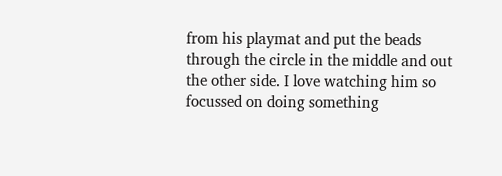from his playmat and put the beads through the circle in the middle and out the other side. I love watching him so focussed on doing something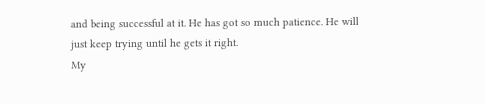and being successful at it. He has got so much patience. He will just keep trying until he gets it right.
My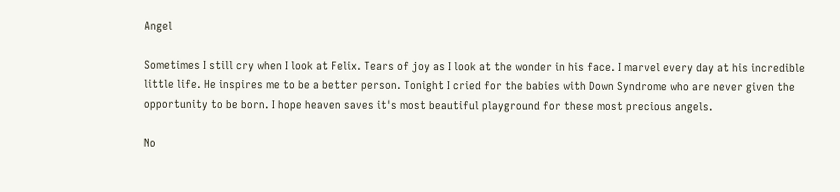Angel

Sometimes I still cry when I look at Felix. Tears of joy as I look at the wonder in his face. I marvel every day at his incredible little life. He inspires me to be a better person. Tonight I cried for the babies with Down Syndrome who are never given the opportunity to be born. I hope heaven saves it's most beautiful playground for these most precious angels.

No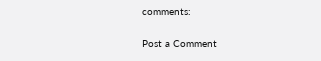comments:

Post a Comment